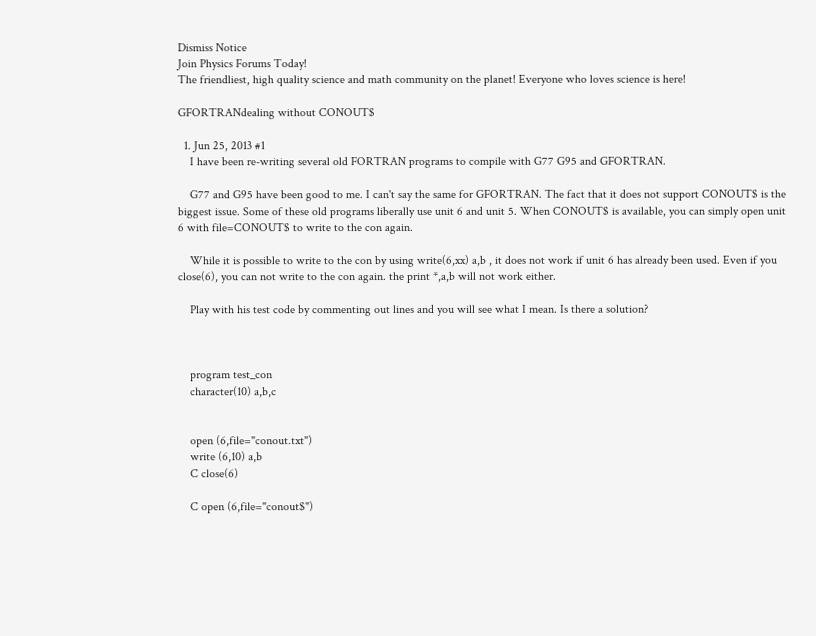Dismiss Notice
Join Physics Forums Today!
The friendliest, high quality science and math community on the planet! Everyone who loves science is here!

GFORTRANdealing without CONOUT$

  1. Jun 25, 2013 #1
    I have been re-writing several old FORTRAN programs to compile with G77 G95 and GFORTRAN.

    G77 and G95 have been good to me. I can't say the same for GFORTRAN. The fact that it does not support CONOUT$ is the biggest issue. Some of these old programs liberally use unit 6 and unit 5. When CONOUT$ is available, you can simply open unit 6 with file=CONOUT$ to write to the con again.

    While it is possible to write to the con by using write(6,xx) a,b , it does not work if unit 6 has already been used. Even if you close(6), you can not write to the con again. the print *,a,b will not work either.

    Play with his test code by commenting out lines and you will see what I mean. Is there a solution?



    program test_con
    character(10) a,b,c


    open (6,file="conout.txt")
    write (6,10) a,b
    C close(6)

    C open (6,file="conout$")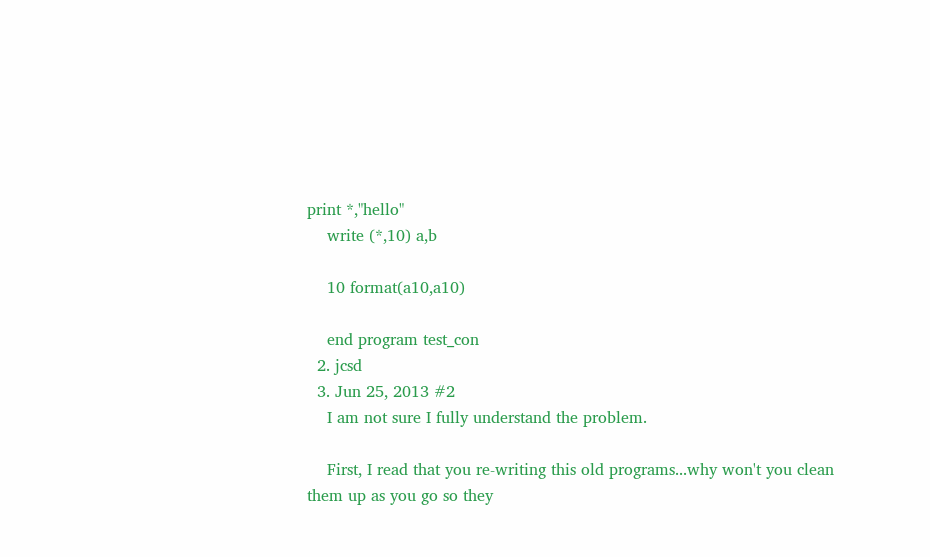print *,"hello"
    write (*,10) a,b

    10 format(a10,a10)

    end program test_con
  2. jcsd
  3. Jun 25, 2013 #2
    I am not sure I fully understand the problem.

    First, I read that you re-writing this old programs...why won't you clean them up as you go so they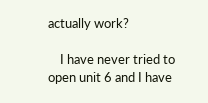actually work?

    I have never tried to open unit 6 and I have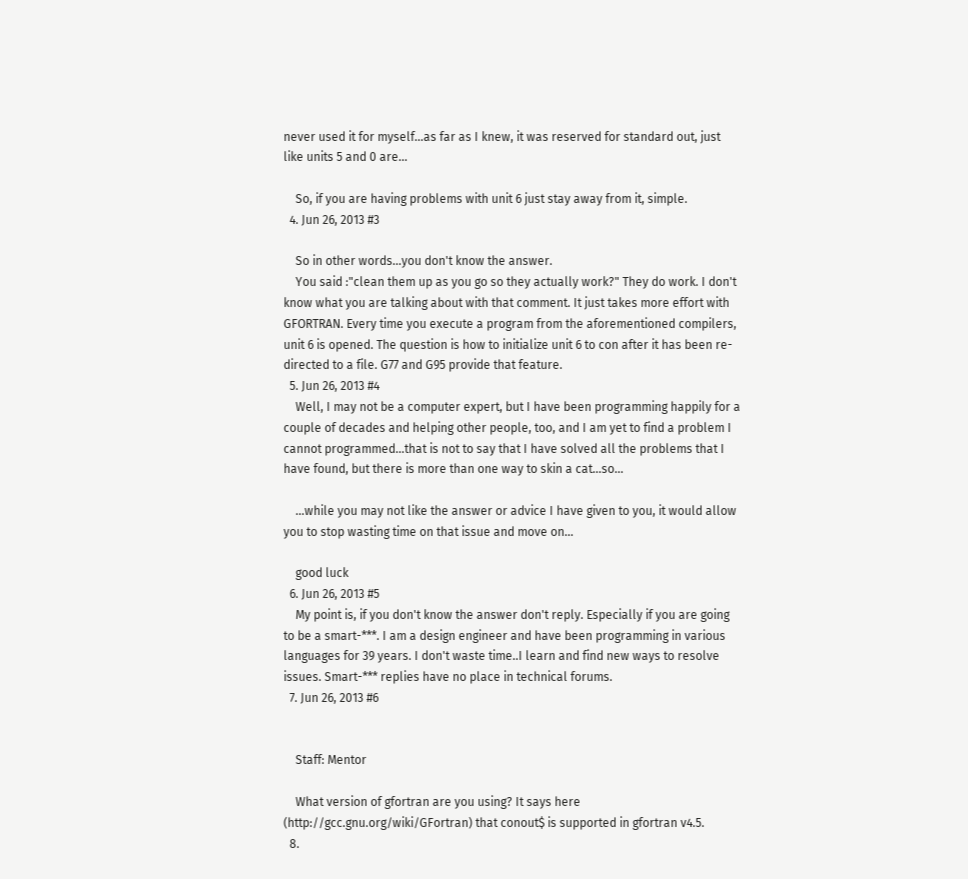never used it for myself...as far as I knew, it was reserved for standard out, just like units 5 and 0 are...

    So, if you are having problems with unit 6 just stay away from it, simple.
  4. Jun 26, 2013 #3

    So in other words...you don't know the answer.
    You said :"clean them up as you go so they actually work?" They do work. I don't know what you are talking about with that comment. It just takes more effort with GFORTRAN. Every time you execute a program from the aforementioned compilers, unit 6 is opened. The question is how to initialize unit 6 to con after it has been re-directed to a file. G77 and G95 provide that feature.
  5. Jun 26, 2013 #4
    Well, I may not be a computer expert, but I have been programming happily for a couple of decades and helping other people, too, and I am yet to find a problem I cannot programmed...that is not to say that I have solved all the problems that I have found, but there is more than one way to skin a cat...so...

    ...while you may not like the answer or advice I have given to you, it would allow you to stop wasting time on that issue and move on...

    good luck
  6. Jun 26, 2013 #5
    My point is, if you don't know the answer don't reply. Especially if you are going to be a smart-***. I am a design engineer and have been programming in various languages for 39 years. I don't waste time..I learn and find new ways to resolve issues. Smart-*** replies have no place in technical forums.
  7. Jun 26, 2013 #6


    Staff: Mentor

    What version of gfortran are you using? It says here (http://gcc.gnu.org/wiki/GFortran) that conout$ is supported in gfortran v4.5.
  8.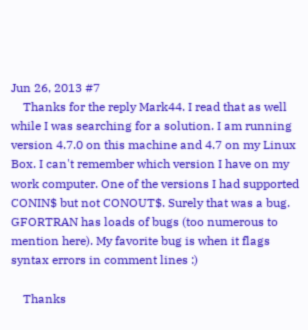Jun 26, 2013 #7
    Thanks for the reply Mark44. I read that as well while I was searching for a solution. I am running version 4.7.0 on this machine and 4.7 on my Linux Box. I can't remember which version I have on my work computer. One of the versions I had supported CONIN$ but not CONOUT$. Surely that was a bug. GFORTRAN has loads of bugs (too numerous to mention here). My favorite bug is when it flags syntax errors in comment lines :)

    Thanks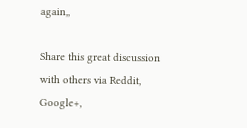again,,

Share this great discussion with others via Reddit, Google+,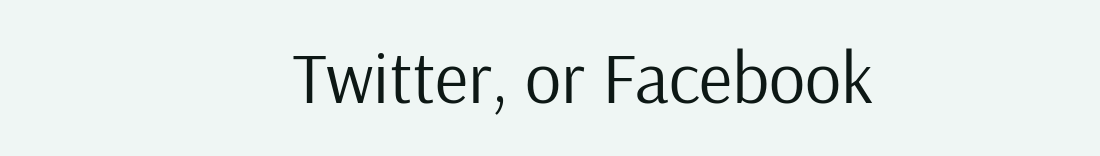Twitter, or Facebook